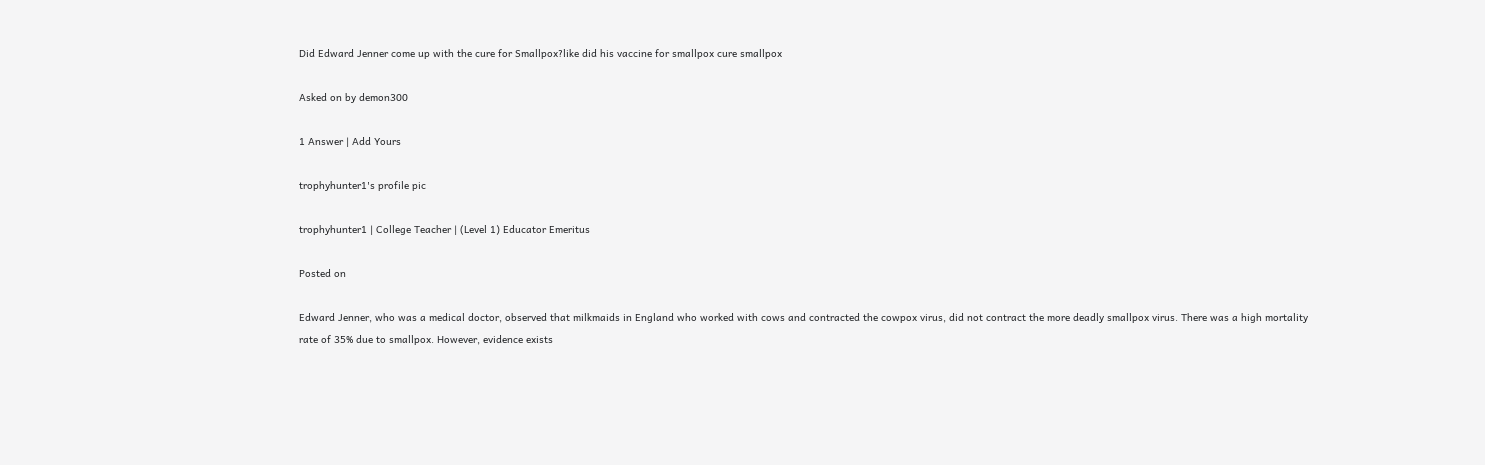Did Edward Jenner come up with the cure for Smallpox?like did his vaccine for smallpox cure smallpox

Asked on by demon300

1 Answer | Add Yours

trophyhunter1's profile pic

trophyhunter1 | College Teacher | (Level 1) Educator Emeritus

Posted on

Edward Jenner, who was a medical doctor, observed that milkmaids in England who worked with cows and contracted the cowpox virus, did not contract the more deadly smallpox virus. There was a high mortality rate of 35% due to smallpox. However, evidence exists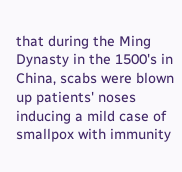that during the Ming Dynasty in the 1500's in China, scabs were blown up patients' noses inducing a mild case of smallpox with immunity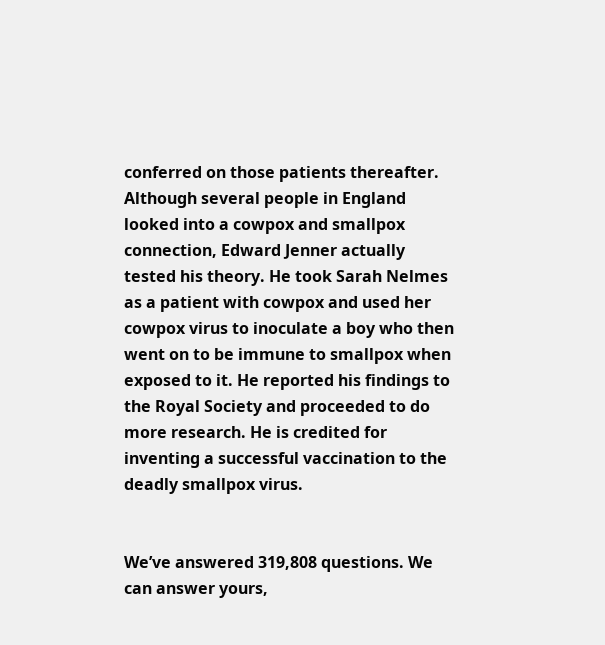conferred on those patients thereafter. Although several people in England looked into a cowpox and smallpox connection, Edward Jenner actually tested his theory. He took Sarah Nelmes as a patient with cowpox and used her cowpox virus to inoculate a boy who then went on to be immune to smallpox when exposed to it. He reported his findings to the Royal Society and proceeded to do more research. He is credited for inventing a successful vaccination to the deadly smallpox virus.


We’ve answered 319,808 questions. We can answer yours,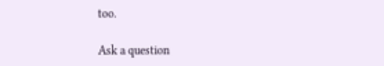too.

Ask a question